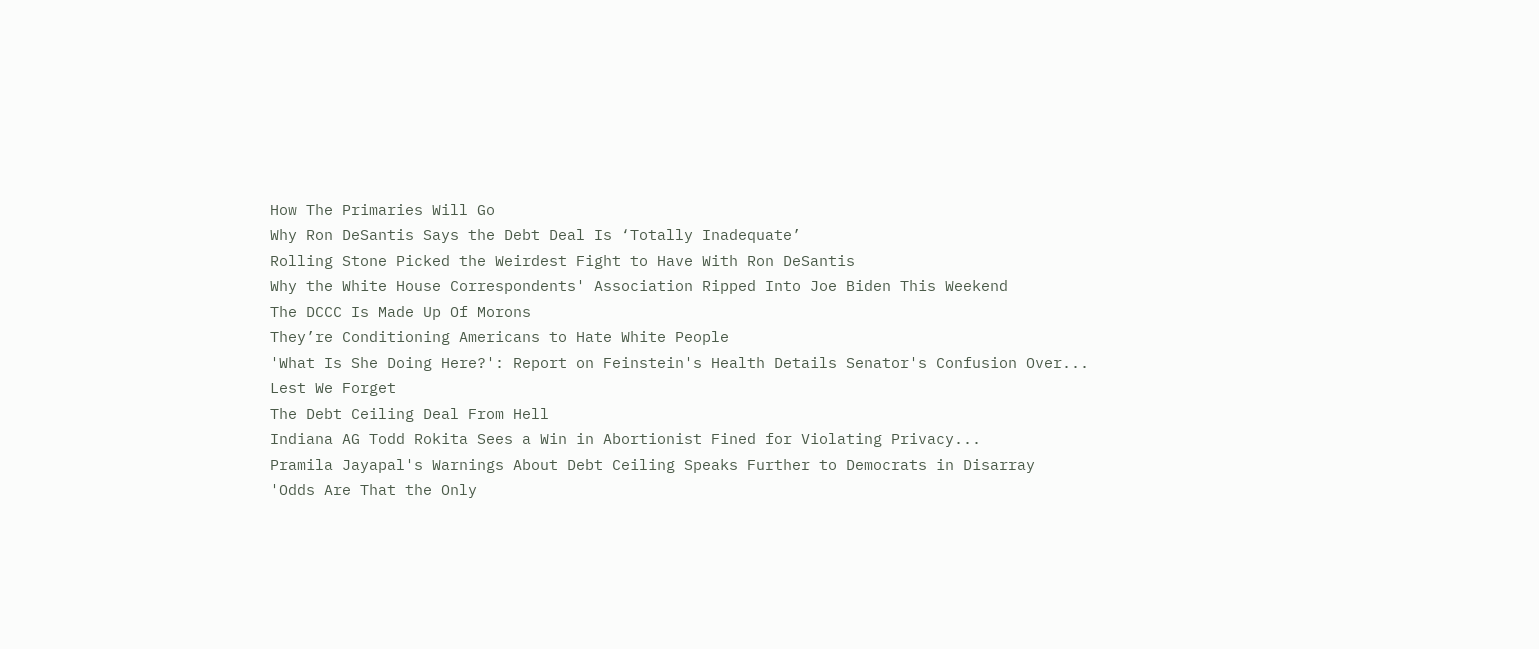How The Primaries Will Go
Why Ron DeSantis Says the Debt Deal Is ‘Totally Inadequate’
Rolling Stone Picked the Weirdest Fight to Have With Ron DeSantis
Why the White House Correspondents' Association Ripped Into Joe Biden This Weekend
The DCCC Is Made Up Of Morons
They’re Conditioning Americans to Hate White People
'What Is She Doing Here?': Report on Feinstein's Health Details Senator's Confusion Over...
Lest We Forget
The Debt Ceiling Deal From Hell
Indiana AG Todd Rokita Sees a Win in Abortionist Fined for Violating Privacy...
Pramila Jayapal's Warnings About Debt Ceiling Speaks Further to Democrats in Disarray
'Odds Are That the Only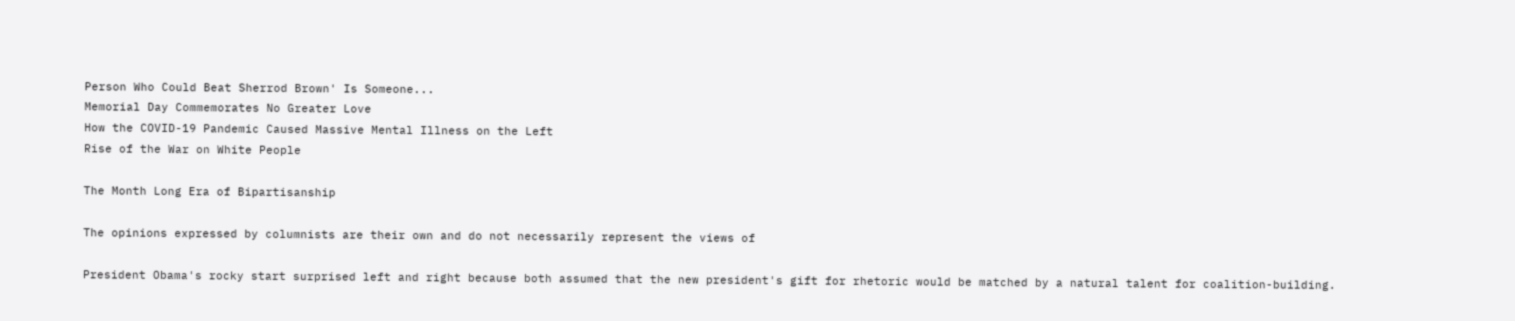Person Who Could Beat Sherrod Brown' Is Someone...
Memorial Day Commemorates No Greater Love
How the COVID-19 Pandemic Caused Massive Mental Illness on the Left
Rise of the War on White People

The Month Long Era of Bipartisanship

The opinions expressed by columnists are their own and do not necessarily represent the views of

President Obama's rocky start surprised left and right because both assumed that the new president's gift for rhetoric would be matched by a natural talent for coalition-building.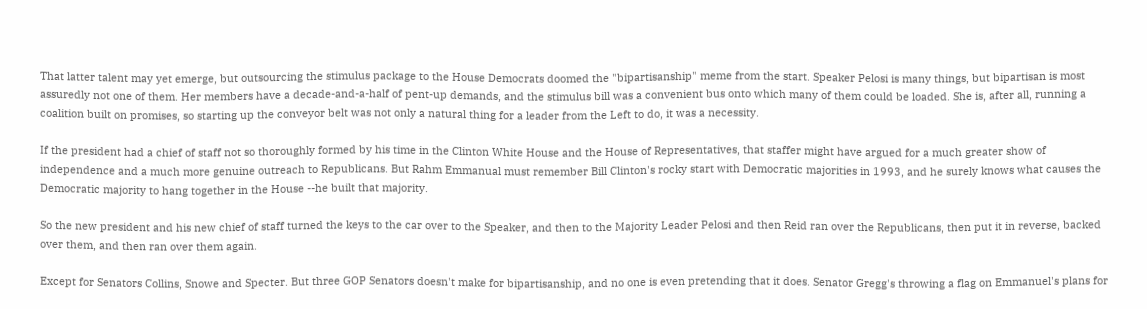That latter talent may yet emerge, but outsourcing the stimulus package to the House Democrats doomed the "bipartisanship" meme from the start. Speaker Pelosi is many things, but bipartisan is most assuredly not one of them. Her members have a decade-and-a-half of pent-up demands, and the stimulus bill was a convenient bus onto which many of them could be loaded. She is, after all, running a coalition built on promises, so starting up the conveyor belt was not only a natural thing for a leader from the Left to do, it was a necessity.

If the president had a chief of staff not so thoroughly formed by his time in the Clinton White House and the House of Representatives, that staffer might have argued for a much greater show of independence and a much more genuine outreach to Republicans. But Rahm Emmanual must remember Bill Clinton's rocky start with Democratic majorities in 1993, and he surely knows what causes the Democratic majority to hang together in the House --he built that majority.

So the new president and his new chief of staff turned the keys to the car over to the Speaker, and then to the Majority Leader Pelosi and then Reid ran over the Republicans, then put it in reverse, backed over them, and then ran over them again.

Except for Senators Collins, Snowe and Specter. But three GOP Senators doesn't make for bipartisanship, and no one is even pretending that it does. Senator Gregg's throwing a flag on Emmanuel's plans for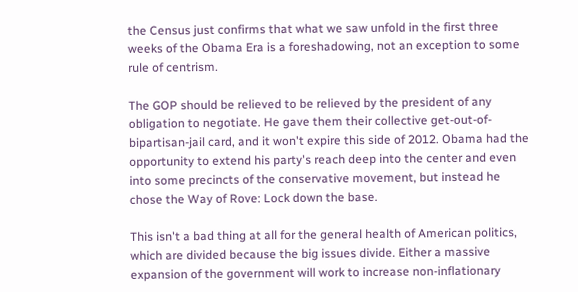the Census just confirms that what we saw unfold in the first three weeks of the Obama Era is a foreshadowing, not an exception to some rule of centrism.

The GOP should be relieved to be relieved by the president of any obligation to negotiate. He gave them their collective get-out-of-bipartisan-jail card, and it won't expire this side of 2012. Obama had the opportunity to extend his party's reach deep into the center and even into some precincts of the conservative movement, but instead he chose the Way of Rove: Lock down the base.

This isn't a bad thing at all for the general health of American politics, which are divided because the big issues divide. Either a massive expansion of the government will work to increase non-inflationary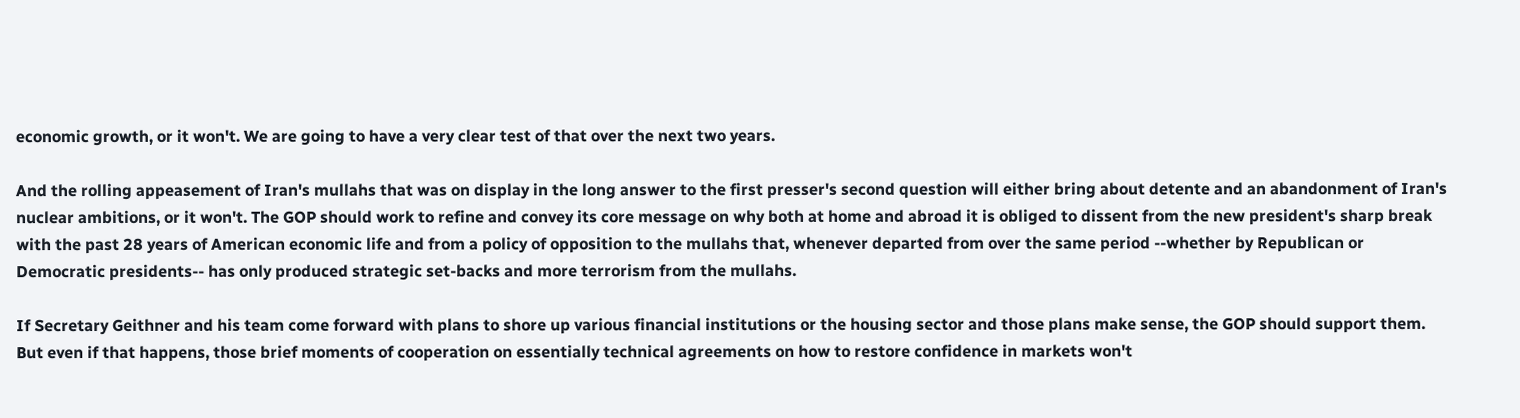economic growth, or it won't. We are going to have a very clear test of that over the next two years.

And the rolling appeasement of Iran's mullahs that was on display in the long answer to the first presser's second question will either bring about detente and an abandonment of Iran's nuclear ambitions, or it won't. The GOP should work to refine and convey its core message on why both at home and abroad it is obliged to dissent from the new president's sharp break with the past 28 years of American economic life and from a policy of opposition to the mullahs that, whenever departed from over the same period --whether by Republican or Democratic presidents-- has only produced strategic set-backs and more terrorism from the mullahs.

If Secretary Geithner and his team come forward with plans to shore up various financial institutions or the housing sector and those plans make sense, the GOP should support them. But even if that happens, those brief moments of cooperation on essentially technical agreements on how to restore confidence in markets won't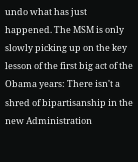undo what has just happened. The MSM is only slowly picking up on the key lesson of the first big act of the Obama years: There isn't a shred of bipartisanship in the new Administration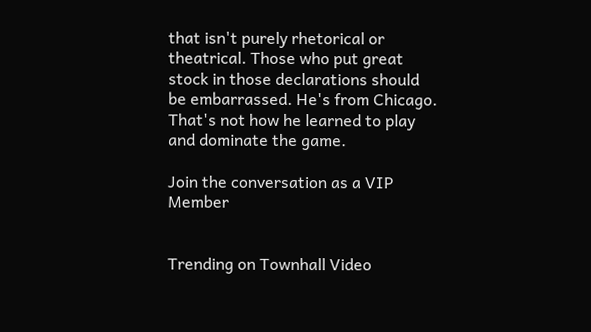that isn't purely rhetorical or theatrical. Those who put great stock in those declarations should be embarrassed. He's from Chicago. That's not how he learned to play and dominate the game.

Join the conversation as a VIP Member


Trending on Townhall Video